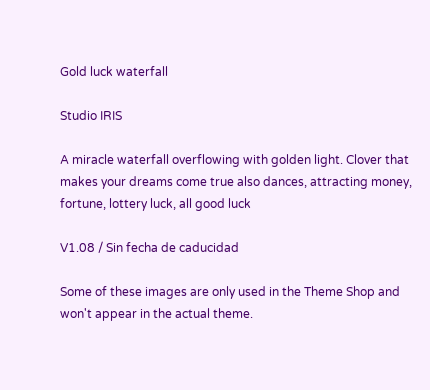Gold luck waterfall

Studio IRIS

A miracle waterfall overflowing with golden light. Clover that makes your dreams come true also dances, attracting money, fortune, lottery luck, all good luck

V1.08 / Sin fecha de caducidad

Some of these images are only used in the Theme Shop and won't appear in the actual theme.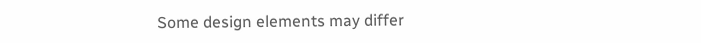Some design elements may differ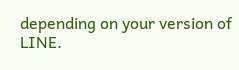depending on your version of LINE.